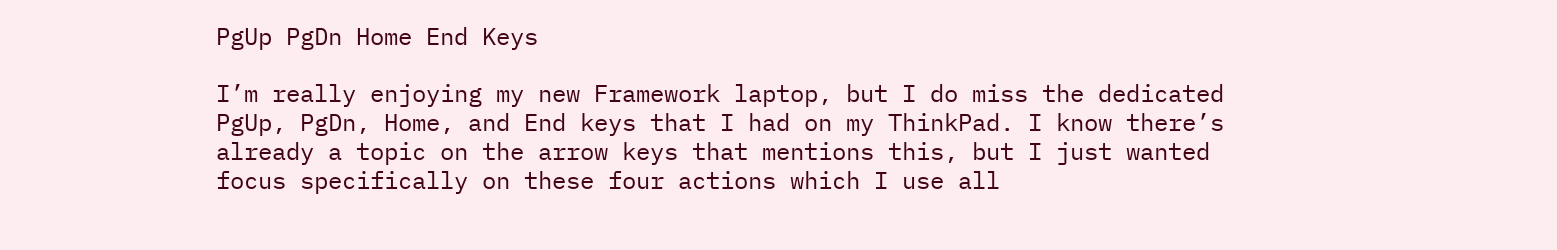PgUp PgDn Home End Keys

I’m really enjoying my new Framework laptop, but I do miss the dedicated PgUp, PgDn, Home, and End keys that I had on my ThinkPad. I know there’s already a topic on the arrow keys that mentions this, but I just wanted focus specifically on these four actions which I use all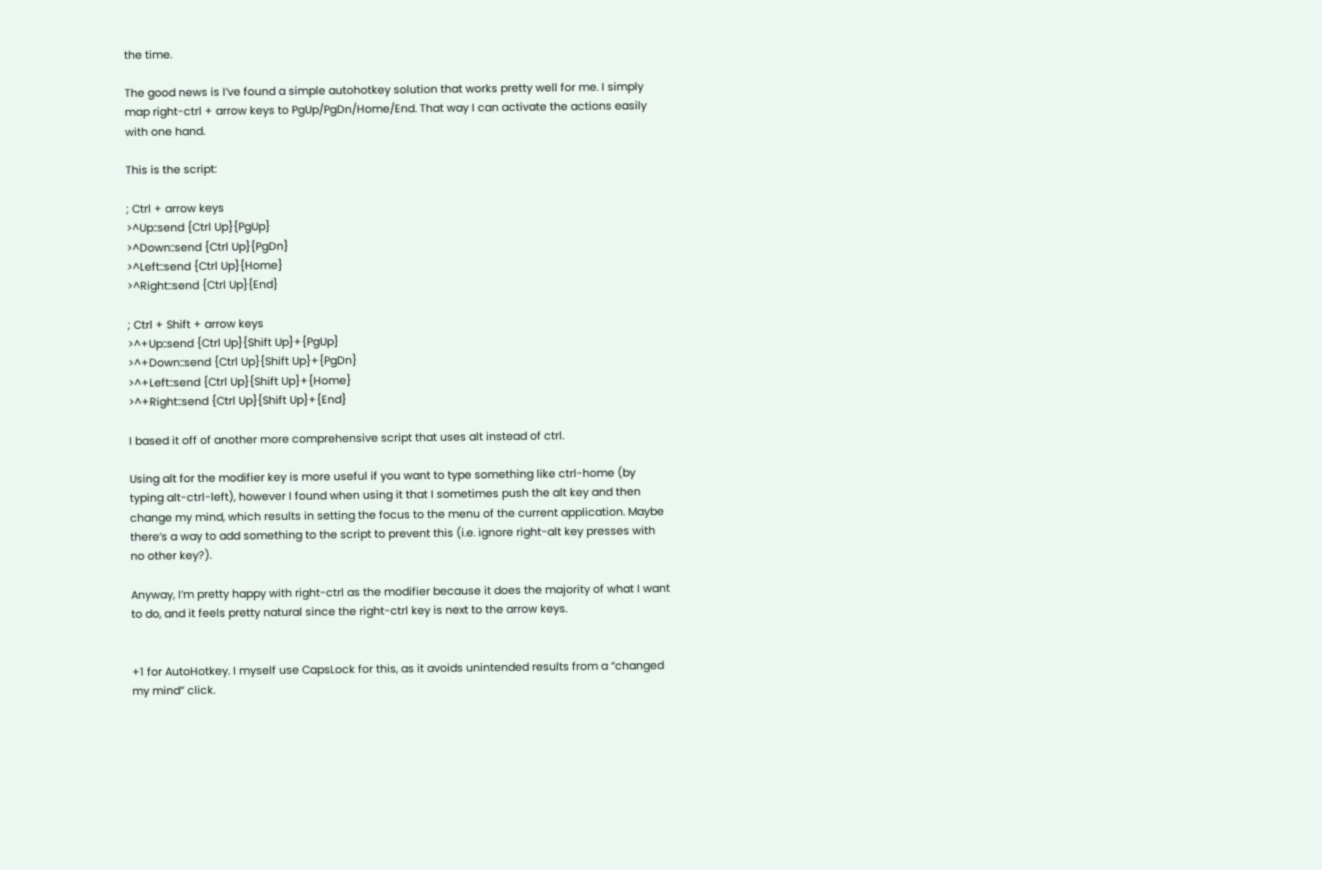the time.

The good news is I’ve found a simple autohotkey solution that works pretty well for me. I simply map right-ctrl + arrow keys to PgUp/PgDn/Home/End. That way I can activate the actions easily with one hand.

This is the script:

; Ctrl + arrow keys
>^Up::send {Ctrl Up}{PgUp}
>^Down::send {Ctrl Up}{PgDn}
>^Left::send {Ctrl Up}{Home}
>^Right::send {Ctrl Up}{End}

; Ctrl + Shift + arrow keys
>^+Up::send {Ctrl Up}{Shift Up}+{PgUp}
>^+Down::send {Ctrl Up}{Shift Up}+{PgDn}
>^+Left::send {Ctrl Up}{Shift Up}+{Home}
>^+Right::send {Ctrl Up}{Shift Up}+{End}

I based it off of another more comprehensive script that uses alt instead of ctrl.

Using alt for the modifier key is more useful if you want to type something like ctrl-home (by typing alt-ctrl-left), however I found when using it that I sometimes push the alt key and then change my mind, which results in setting the focus to the menu of the current application. Maybe there’s a way to add something to the script to prevent this (i.e. ignore right-alt key presses with no other key?).

Anyway, I’m pretty happy with right-ctrl as the modifier because it does the majority of what I want to do, and it feels pretty natural since the right-ctrl key is next to the arrow keys.


+1 for AutoHotkey. I myself use CapsLock for this, as it avoids unintended results from a “changed my mind” click.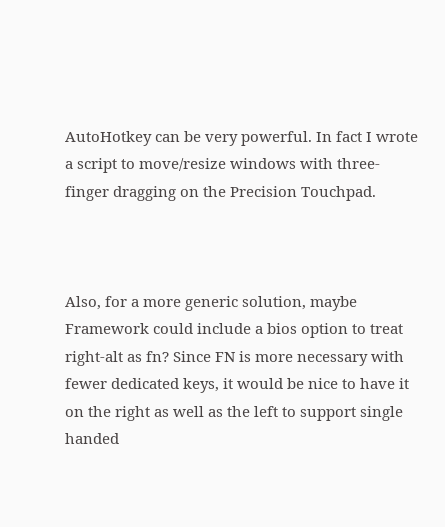AutoHotkey can be very powerful. In fact I wrote a script to move/resize windows with three-finger dragging on the Precision Touchpad.



Also, for a more generic solution, maybe Framework could include a bios option to treat right-alt as fn? Since FN is more necessary with fewer dedicated keys, it would be nice to have it on the right as well as the left to support single handed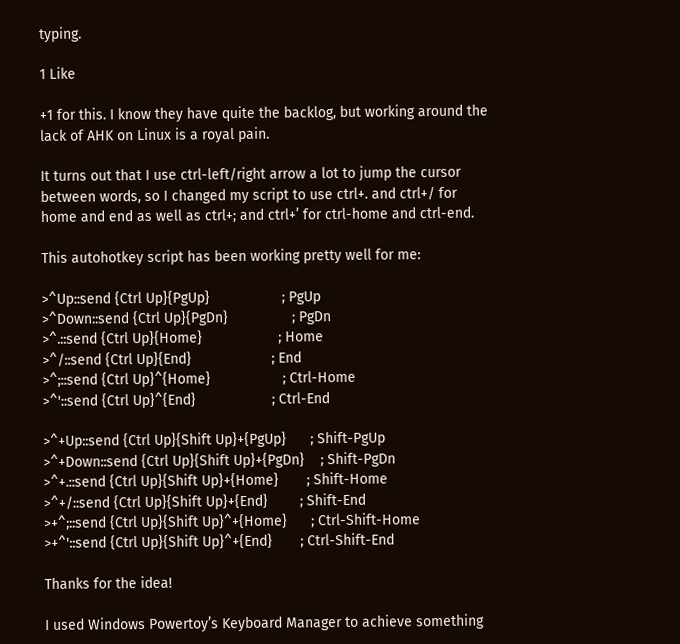typing.

1 Like

+1 for this. I know they have quite the backlog, but working around the lack of AHK on Linux is a royal pain.

It turns out that I use ctrl-left/right arrow a lot to jump the cursor between words, so I changed my script to use ctrl+. and ctrl+/ for home and end as well as ctrl+; and ctrl+’ for ctrl-home and ctrl-end.

This autohotkey script has been working pretty well for me:

>^Up::send {Ctrl Up}{PgUp}                  ; PgUp
>^Down::send {Ctrl Up}{PgDn}                ; PgDn
>^.::send {Ctrl Up}{Home}                   ; Home
>^/::send {Ctrl Up}{End}                    ; End
>^;::send {Ctrl Up}^{Home}                  ; Ctrl-Home
>^'::send {Ctrl Up}^{End}                   ; Ctrl-End

>^+Up::send {Ctrl Up}{Shift Up}+{PgUp}      ; Shift-PgUp
>^+Down::send {Ctrl Up}{Shift Up}+{PgDn}    ; Shift-PgDn
>^+.::send {Ctrl Up}{Shift Up}+{Home}       ; Shift-Home
>^+/::send {Ctrl Up}{Shift Up}+{End}        ; Shift-End
>+^;::send {Ctrl Up}{Shift Up}^+{Home}      ; Ctrl-Shift-Home
>+^'::send {Ctrl Up}{Shift Up}^+{End}       ; Ctrl-Shift-End

Thanks for the idea!

I used Windows Powertoy’s Keyboard Manager to achieve something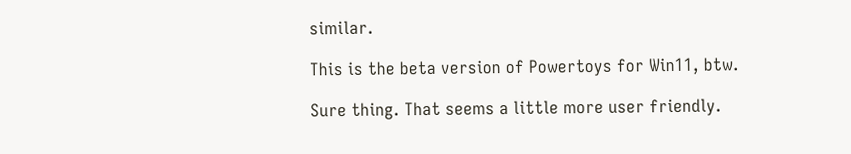similar.

This is the beta version of Powertoys for Win11, btw.

Sure thing. That seems a little more user friendly.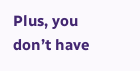Plus, you don’t have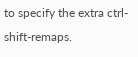to specify the extra ctrl-shift-remaps.